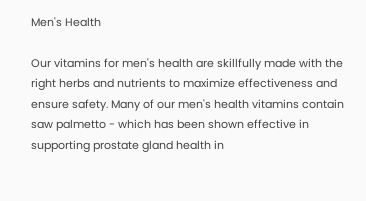Men's Health

Our vitamins for men's health are skillfully made with the right herbs and nutrients to maximize effectiveness and ensure safety. Many of our men's health vitamins contain saw palmetto - which has been shown effective in supporting prostate gland health in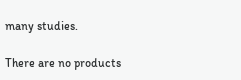many studies.

There are no products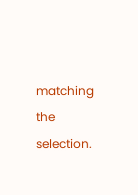matching the selection.